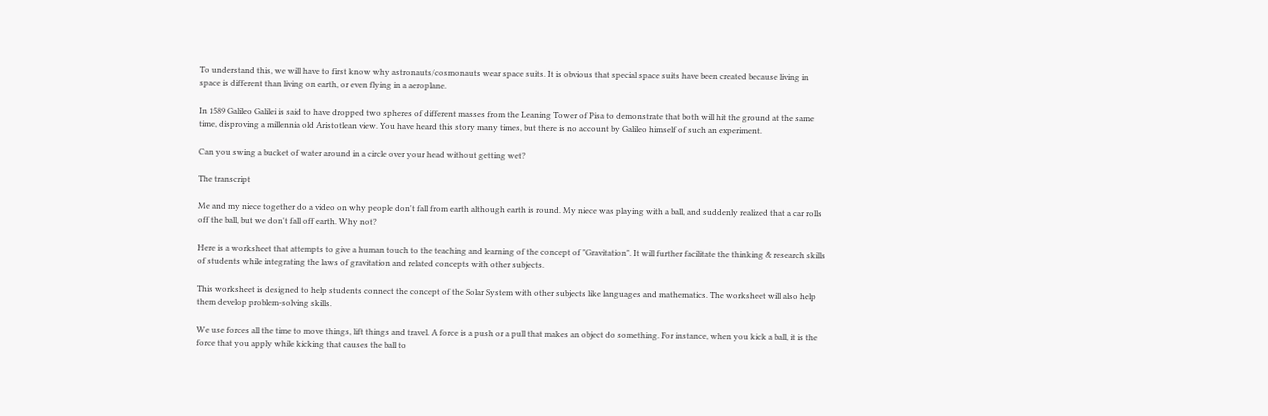To understand this, we will have to first know why astronauts/cosmonauts wear space suits. It is obvious that special space suits have been created because living in space is different than living on earth, or even flying in a aeroplane.

In 1589 Galileo Galilei is said to have dropped two spheres of different masses from the Leaning Tower of Pisa to demonstrate that both will hit the ground at the same time, disproving a millennia old Aristotlean view. You have heard this story many times, but there is no account by Galileo himself of such an experiment.

Can you swing a bucket of water around in a circle over your head without getting wet?

The transcript

Me and my niece together do a video on why people don't fall from earth although earth is round. My niece was playing with a ball, and suddenly realized that a car rolls off the ball, but we don't fall off earth. Why not?

Here is a worksheet that attempts to give a human touch to the teaching and learning of the concept of "Gravitation". It will further facilitate the thinking & research skills of students while integrating the laws of gravitation and related concepts with other subjects.

This worksheet is designed to help students connect the concept of the Solar System with other subjects like languages and mathematics. The worksheet will also help them develop problem-solving skills.

We use forces all the time to move things, lift things and travel. A force is a push or a pull that makes an object do something. For instance, when you kick a ball, it is the force that you apply while kicking that causes the ball to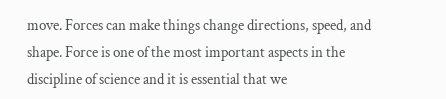move. Forces can make things change directions, speed, and shape. Force is one of the most important aspects in the discipline of science and it is essential that we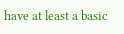have at least a basic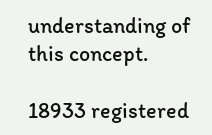understanding of this concept.

18933 registered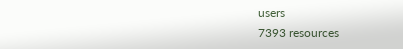users
7393 resources